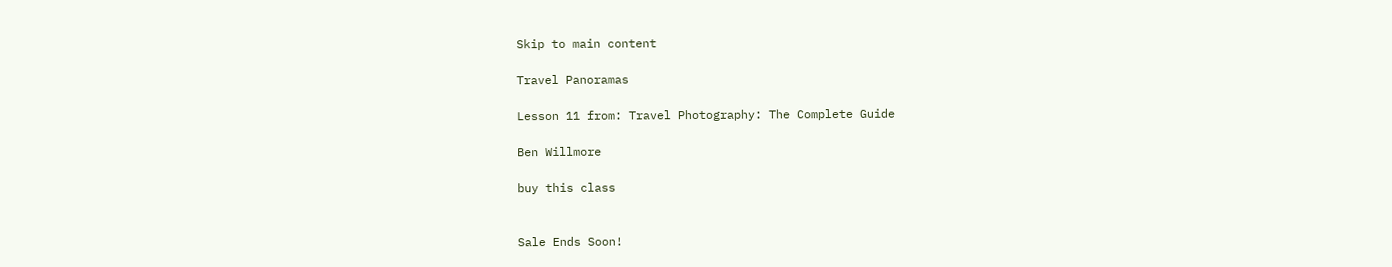Skip to main content

Travel Panoramas

Lesson 11 from: Travel Photography: The Complete Guide

Ben Willmore

buy this class


Sale Ends Soon!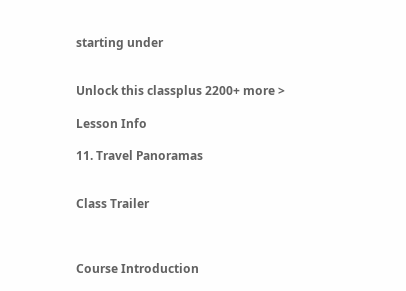starting under


Unlock this classplus 2200+ more >

Lesson Info

11. Travel Panoramas


Class Trailer



Course Introduction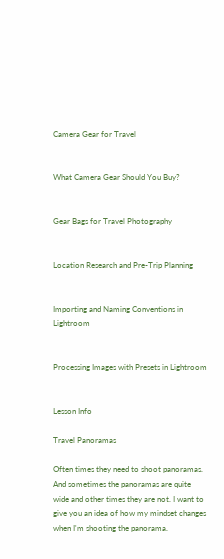Camera Gear for Travel


What Camera Gear Should You Buy?


Gear Bags for Travel Photography


Location Research and Pre-Trip Planning


Importing and Naming Conventions in Lightroom


Processing Images with Presets in Lightroom


Lesson Info

Travel Panoramas

Often times they need to shoot panoramas. And sometimes the panoramas are quite wide and other times they are not. I want to give you an idea of how my mindset changes when I'm shooting the panorama.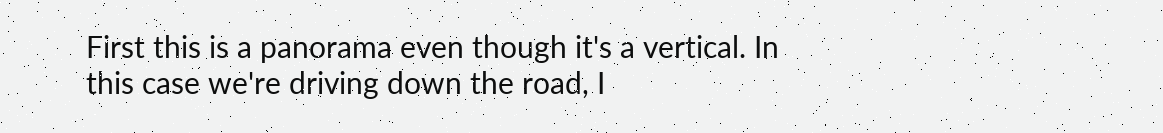First this is a panorama even though it's a vertical. In this case we're driving down the road, I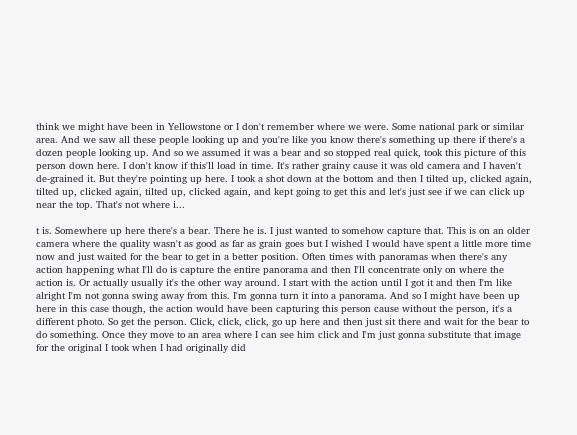think we might have been in Yellowstone or I don't remember where we were. Some national park or similar area. And we saw all these people looking up and you're like you know there's something up there if there's a dozen people looking up. And so we assumed it was a bear and so stopped real quick, took this picture of this person down here. I don't know if this'll load in time. It's rather grainy cause it was old camera and I haven't de-grained it. But they're pointing up here. I took a shot down at the bottom and then I tilted up, clicked again, tilted up, clicked again, tilted up, clicked again, and kept going to get this and let's just see if we can click up near the top. That's not where i...

t is. Somewhere up here there's a bear. There he is. I just wanted to somehow capture that. This is on an older camera where the quality wasn't as good as far as grain goes but I wished I would have spent a little more time now and just waited for the bear to get in a better position. Often times with panoramas when there's any action happening what I'll do is capture the entire panorama and then I'll concentrate only on where the action is. Or actually usually it's the other way around. I start with the action until I got it and then I'm like alright I'm not gonna swing away from this. I'm gonna turn it into a panorama. And so I might have been up here in this case though, the action would have been capturing this person cause without the person, it's a different photo. So get the person. Click, click, click, go up here and then just sit there and wait for the bear to do something. Once they move to an area where I can see him click and I'm just gonna substitute that image for the original I took when I had originally did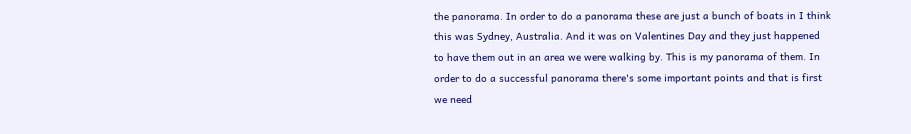the panorama. In order to do a panorama these are just a bunch of boats in I think this was Sydney, Australia. And it was on Valentines Day and they just happened to have them out in an area we were walking by. This is my panorama of them. In order to do a successful panorama there's some important points and that is first we need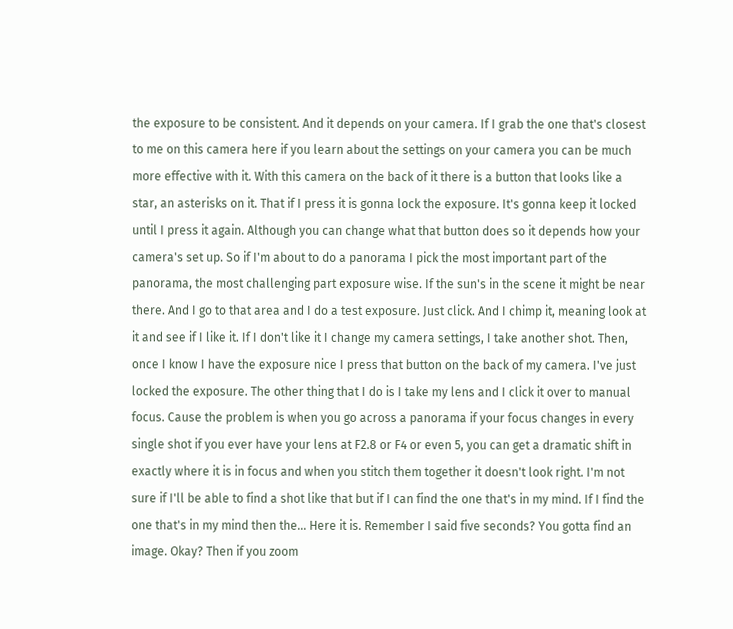the exposure to be consistent. And it depends on your camera. If I grab the one that's closest to me on this camera here if you learn about the settings on your camera you can be much more effective with it. With this camera on the back of it there is a button that looks like a star, an asterisks on it. That if I press it is gonna lock the exposure. It's gonna keep it locked until I press it again. Although you can change what that button does so it depends how your camera's set up. So if I'm about to do a panorama I pick the most important part of the panorama, the most challenging part exposure wise. If the sun's in the scene it might be near there. And I go to that area and I do a test exposure. Just click. And I chimp it, meaning look at it and see if I like it. If I don't like it I change my camera settings, I take another shot. Then, once I know I have the exposure nice I press that button on the back of my camera. I've just locked the exposure. The other thing that I do is I take my lens and I click it over to manual focus. Cause the problem is when you go across a panorama if your focus changes in every single shot if you ever have your lens at F2.8 or F4 or even 5, you can get a dramatic shift in exactly where it is in focus and when you stitch them together it doesn't look right. I'm not sure if I'll be able to find a shot like that but if I can find the one that's in my mind. If I find the one that's in my mind then the... Here it is. Remember I said five seconds? You gotta find an image. Okay? Then if you zoom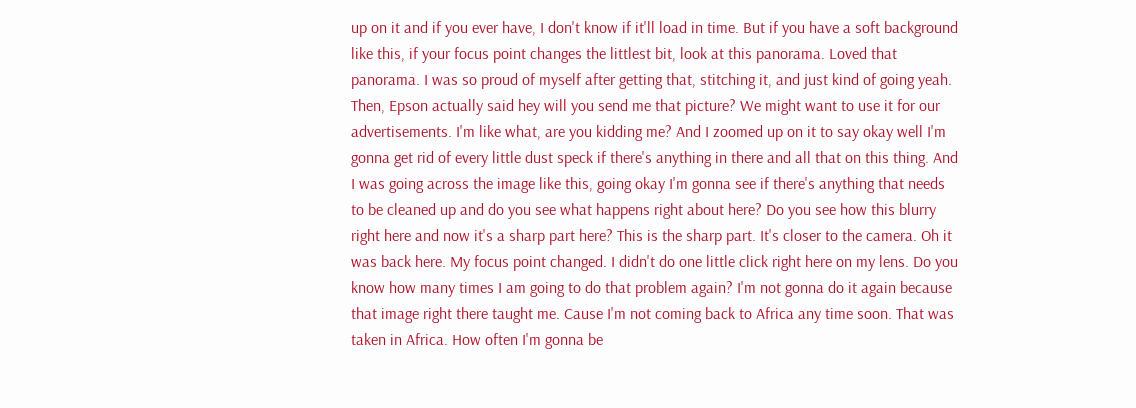up on it and if you ever have, I don't know if it'll load in time. But if you have a soft background like this, if your focus point changes the littlest bit, look at this panorama. Loved that panorama. I was so proud of myself after getting that, stitching it, and just kind of going yeah. Then, Epson actually said hey will you send me that picture? We might want to use it for our advertisements. I'm like what, are you kidding me? And I zoomed up on it to say okay well I'm gonna get rid of every little dust speck if there's anything in there and all that on this thing. And I was going across the image like this, going okay I'm gonna see if there's anything that needs to be cleaned up and do you see what happens right about here? Do you see how this blurry right here and now it's a sharp part here? This is the sharp part. It's closer to the camera. Oh it was back here. My focus point changed. I didn't do one little click right here on my lens. Do you know how many times I am going to do that problem again? I'm not gonna do it again because that image right there taught me. Cause I'm not coming back to Africa any time soon. That was taken in Africa. How often I'm gonna be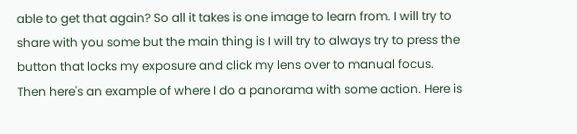able to get that again? So all it takes is one image to learn from. I will try to share with you some but the main thing is I will try to always try to press the button that locks my exposure and click my lens over to manual focus. Then here's an example of where I do a panorama with some action. Here is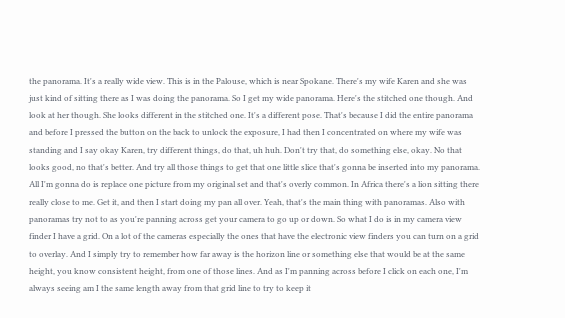the panorama. It's a really wide view. This is in the Palouse, which is near Spokane. There's my wife Karen and she was just kind of sitting there as I was doing the panorama. So I get my wide panorama. Here's the stitched one though. And look at her though. She looks different in the stitched one. It's a different pose. That's because I did the entire panorama and before I pressed the button on the back to unlock the exposure, I had then I concentrated on where my wife was standing and I say okay Karen, try different things, do that, uh huh. Don't try that, do something else, okay. No that looks good, no that's better. And try all those things to get that one little slice that's gonna be inserted into my panorama. All I'm gonna do is replace one picture from my original set and that's overly common. In Africa there's a lion sitting there really close to me. Get it, and then I start doing my pan all over. Yeah, that's the main thing with panoramas. Also with panoramas try not to as you're panning across get your camera to go up or down. So what I do is in my camera view finder I have a grid. On a lot of the cameras especially the ones that have the electronic view finders you can turn on a grid to overlay. And I simply try to remember how far away is the horizon line or something else that would be at the same height, you know consistent height, from one of those lines. And as I'm panning across before I click on each one, I'm always seeing am I the same length away from that grid line to try to keep it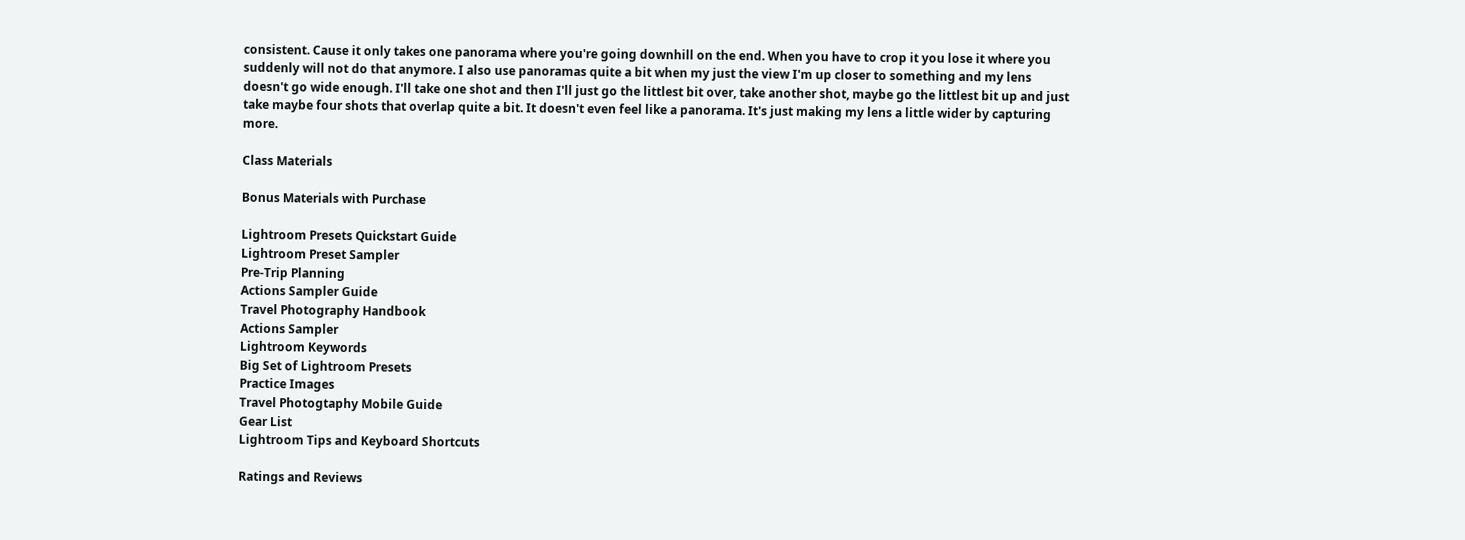consistent. Cause it only takes one panorama where you're going downhill on the end. When you have to crop it you lose it where you suddenly will not do that anymore. I also use panoramas quite a bit when my just the view I'm up closer to something and my lens doesn't go wide enough. I'll take one shot and then I'll just go the littlest bit over, take another shot, maybe go the littlest bit up and just take maybe four shots that overlap quite a bit. It doesn't even feel like a panorama. It's just making my lens a little wider by capturing more.

Class Materials

Bonus Materials with Purchase

Lightroom Presets Quickstart Guide
Lightroom Preset Sampler
Pre-Trip Planning
Actions Sampler Guide
Travel Photography Handbook
Actions Sampler
Lightroom Keywords
Big Set of Lightroom Presets
Practice Images
Travel Photogtaphy Mobile Guide
Gear List
Lightroom Tips and Keyboard Shortcuts

Ratings and Reviews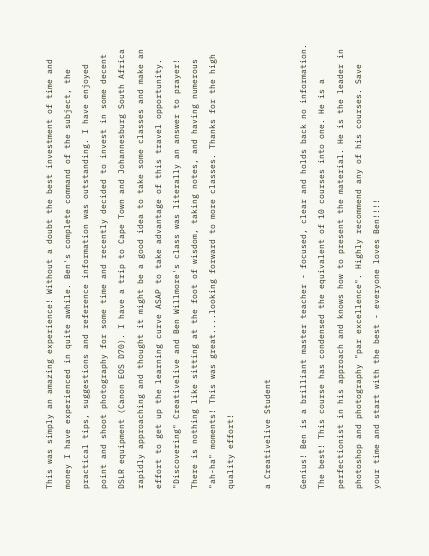This was simply an amazing experience! Without a doubt the best investment of time and money I have experienced in quite awhile. Ben's complete command of the subject, the practical tips, suggestions and reference information was outstanding. I have enjoyed point and shoot photography for some time and recently decided to invest in some decent DSLR equipment (Canon EOS D70). I have a trip to Cape Town and Johannesburg South Africa rapidly approaching and thought it might be a good idea to take some classes and make an effort to get up the learning curve ASAP to take advantage of this travel opportunity. "Discovering" Creativelive and Ben Willmore's class was literally an answer to prayer! There is nothing like sitting at the foot of wisdom, taking notes, and having numerous "ah-ha" moments! This was great....looking forward to more classes. Thanks for the high quality effort!

a Creativelive Student

Genius! Ben is a brilliant master teacher - focused, clear and holds back no information. The best! This course has condensed the equivalent of 10 courses into one. He is a perfectionist in his approach and knows how to present the material. He is the leader in photoshop and photography "par excellence". Highly recommend any of his courses. Save your time and start with the best - everyone loves Ben!!!!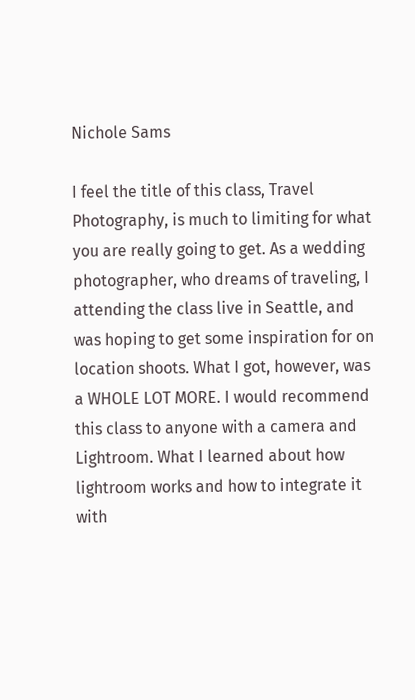Nichole Sams

I feel the title of this class, Travel Photography, is much to limiting for what you are really going to get. As a wedding photographer, who dreams of traveling, I attending the class live in Seattle, and was hoping to get some inspiration for on location shoots. What I got, however, was a WHOLE LOT MORE. I would recommend this class to anyone with a camera and Lightroom. What I learned about how lightroom works and how to integrate it with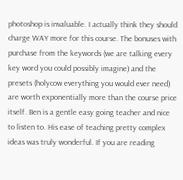photoshop is invaluable. I actually think they should charge WAY more for this course. The bonuses with purchase from the keywords (we are talking every key word you could possibly imagine) and the presets (holycow everything you would ever need) are worth exponentially more than the course price itself. Ben is a gentle easy going teacher and nice to listen to. His ease of teaching pretty complex ideas was truly wonderful. If you are reading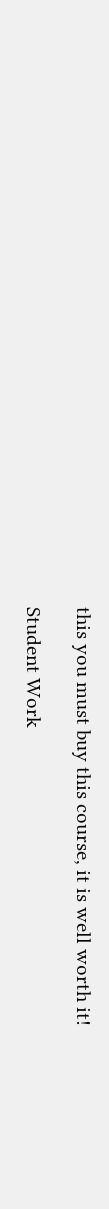this you must buy this course, it is well worth it!

Student Work